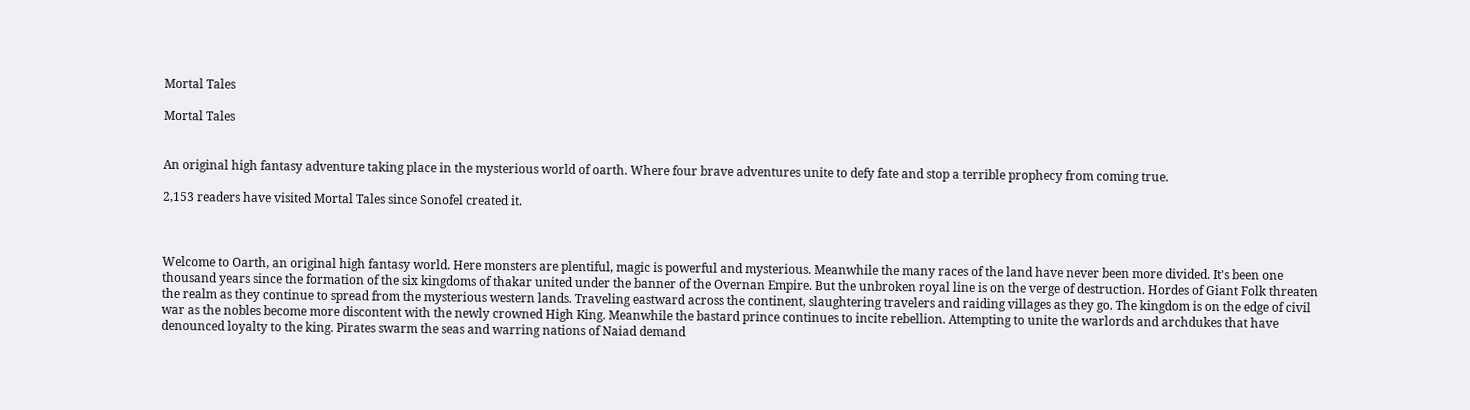Mortal Tales

Mortal Tales


An original high fantasy adventure taking place in the mysterious world of oarth. Where four brave adventures unite to defy fate and stop a terrible prophecy from coming true.

2,153 readers have visited Mortal Tales since Sonofel created it.



Welcome to Oarth, an original high fantasy world. Here monsters are plentiful, magic is powerful and mysterious. Meanwhile the many races of the land have never been more divided. It's been one thousand years since the formation of the six kingdoms of thakar united under the banner of the Overnan Empire. But the unbroken royal line is on the verge of destruction. Hordes of Giant Folk threaten the realm as they continue to spread from the mysterious western lands. Traveling eastward across the continent, slaughtering travelers and raiding villages as they go. The kingdom is on the edge of civil war as the nobles become more discontent with the newly crowned High King. Meanwhile the bastard prince continues to incite rebellion. Attempting to unite the warlords and archdukes that have denounced loyalty to the king. Pirates swarm the seas and warring nations of Naiad demand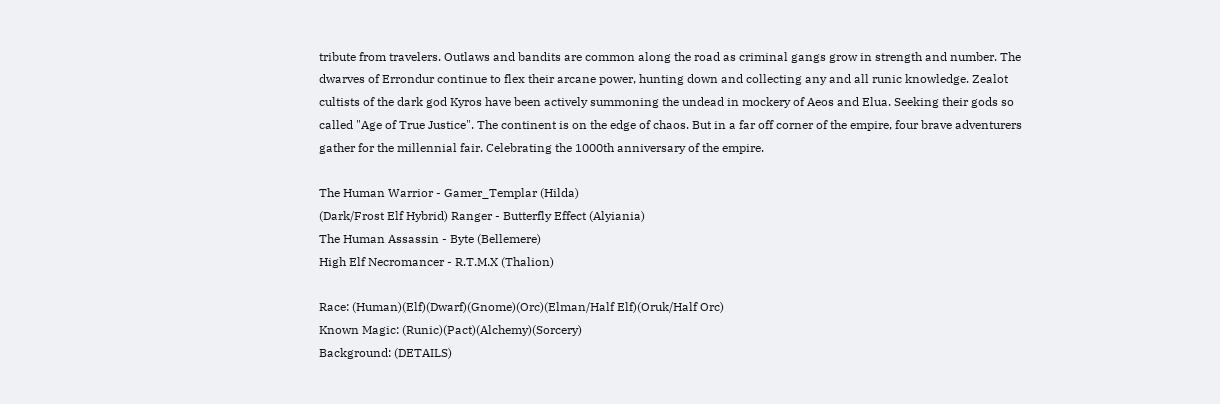tribute from travelers. Outlaws and bandits are common along the road as criminal gangs grow in strength and number. The dwarves of Errondur continue to flex their arcane power, hunting down and collecting any and all runic knowledge. Zealot cultists of the dark god Kyros have been actively summoning the undead in mockery of Aeos and Elua. Seeking their gods so called "Age of True Justice". The continent is on the edge of chaos. But in a far off corner of the empire, four brave adventurers gather for the millennial fair. Celebrating the 1000th anniversary of the empire.

The Human Warrior - Gamer_Templar (Hilda)
(Dark/Frost Elf Hybrid) Ranger - Butterfly Effect (Alyiania)
The Human Assassin - Byte (Bellemere)
High Elf Necromancer - R.T.M.X (Thalion)

Race: (Human)(Elf)(Dwarf)(Gnome)(Orc)(Elman/Half Elf)(Oruk/Half Orc)
Known Magic: (Runic)(Pact)(Alchemy)(Sorcery)
Background: (DETAILS)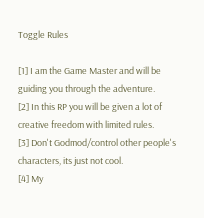Toggle Rules

[1] I am the Game Master and will be guiding you through the adventure.
[2] In this RP you will be given a lot of creative freedom with limited rules.
[3] Don't Godmod/control other people's characters, its just not cool.
[4] My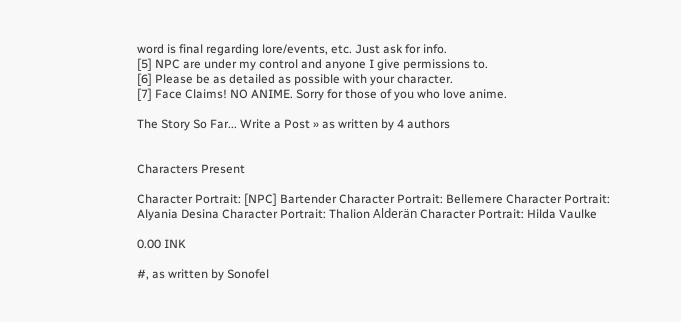word is final regarding lore/events, etc. Just ask for info.
[5] NPC are under my control and anyone I give permissions to.
[6] Please be as detailed as possible with your character.
[7] Face Claims! NO ANIME. Sorry for those of you who love anime.

The Story So Far... Write a Post » as written by 4 authors


Characters Present

Character Portrait: [NPC] Bartender Character Portrait: Bellemere Character Portrait: Alyania Desina Character Portrait: Thalion Alderän Character Portrait: Hilda Vaulke

0.00 INK

#, as written by Sonofel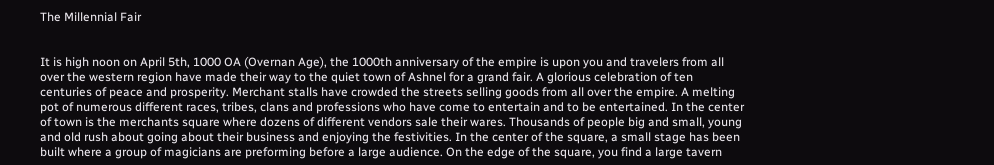The Millennial Fair


It is high noon on April 5th, 1000 OA (Overnan Age), the 1000th anniversary of the empire is upon you and travelers from all over the western region have made their way to the quiet town of Ashnel for a grand fair. A glorious celebration of ten centuries of peace and prosperity. Merchant stalls have crowded the streets selling goods from all over the empire. A melting pot of numerous different races, tribes, clans and professions who have come to entertain and to be entertained. In the center of town is the merchants square where dozens of different vendors sale their wares. Thousands of people big and small, young and old rush about going about their business and enjoying the festivities. In the center of the square, a small stage has been built where a group of magicians are preforming before a large audience. On the edge of the square, you find a large tavern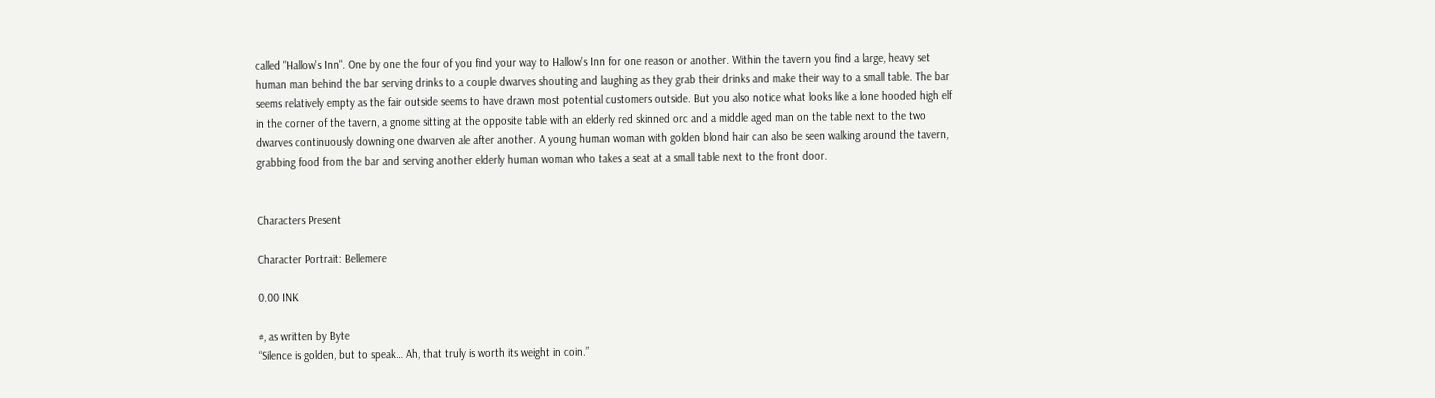called "Hallow's Inn". One by one the four of you find your way to Hallow's Inn for one reason or another. Within the tavern you find a large, heavy set human man behind the bar serving drinks to a couple dwarves shouting and laughing as they grab their drinks and make their way to a small table. The bar seems relatively empty as the fair outside seems to have drawn most potential customers outside. But you also notice what looks like a lone hooded high elf in the corner of the tavern, a gnome sitting at the opposite table with an elderly red skinned orc and a middle aged man on the table next to the two dwarves continuously downing one dwarven ale after another. A young human woman with golden blond hair can also be seen walking around the tavern, grabbing food from the bar and serving another elderly human woman who takes a seat at a small table next to the front door.


Characters Present

Character Portrait: Bellemere

0.00 INK

#, as written by Byte
“Silence is golden, but to speak… Ah, that truly is worth its weight in coin.”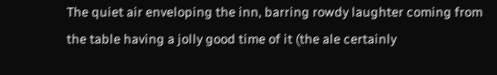The quiet air enveloping the inn, barring rowdy laughter coming from the table having a jolly good time of it (the ale certainly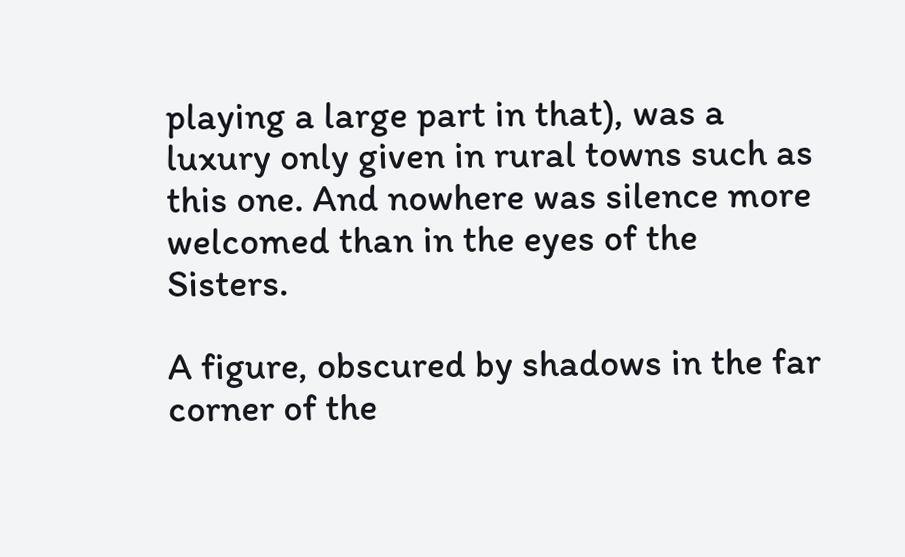playing a large part in that), was a luxury only given in rural towns such as this one. And nowhere was silence more welcomed than in the eyes of the Sisters.

A figure, obscured by shadows in the far corner of the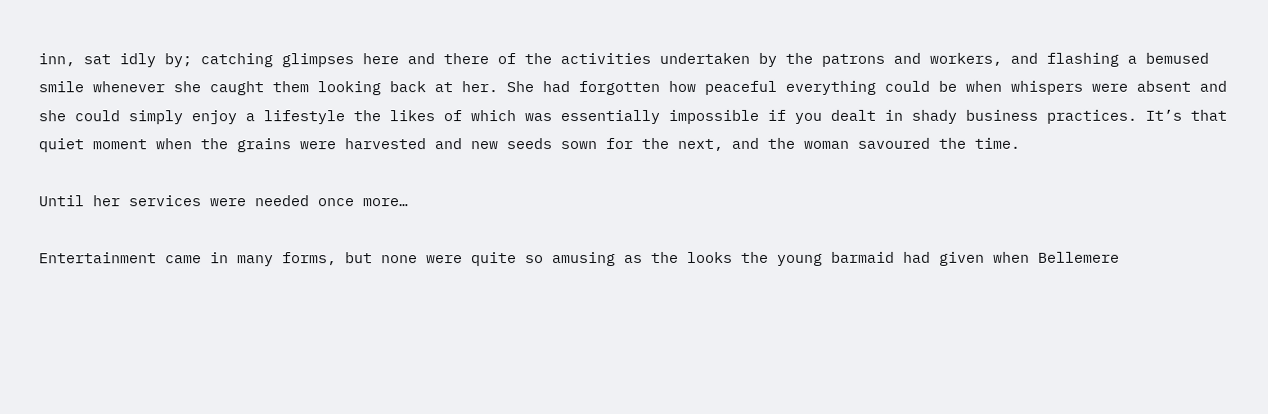inn, sat idly by; catching glimpses here and there of the activities undertaken by the patrons and workers, and flashing a bemused smile whenever she caught them looking back at her. She had forgotten how peaceful everything could be when whispers were absent and she could simply enjoy a lifestyle the likes of which was essentially impossible if you dealt in shady business practices. It’s that quiet moment when the grains were harvested and new seeds sown for the next, and the woman savoured the time.

Until her services were needed once more…

Entertainment came in many forms, but none were quite so amusing as the looks the young barmaid had given when Bellemere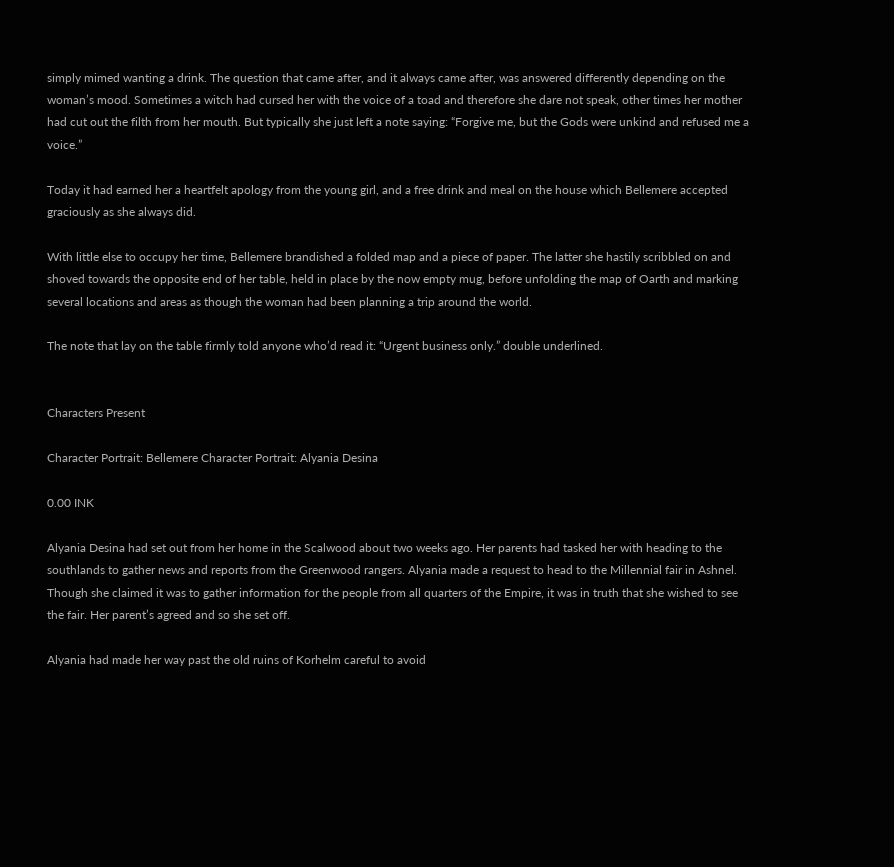simply mimed wanting a drink. The question that came after, and it always came after, was answered differently depending on the woman’s mood. Sometimes a witch had cursed her with the voice of a toad and therefore she dare not speak, other times her mother had cut out the filth from her mouth. But typically she just left a note saying: “Forgive me, but the Gods were unkind and refused me a voice.”

Today it had earned her a heartfelt apology from the young girl, and a free drink and meal on the house which Bellemere accepted graciously as she always did.

With little else to occupy her time, Bellemere brandished a folded map and a piece of paper. The latter she hastily scribbled on and shoved towards the opposite end of her table, held in place by the now empty mug, before unfolding the map of Oarth and marking several locations and areas as though the woman had been planning a trip around the world.

The note that lay on the table firmly told anyone who’d read it: “Urgent business only.” double underlined.


Characters Present

Character Portrait: Bellemere Character Portrait: Alyania Desina

0.00 INK

Alyania Desina had set out from her home in the Scalwood about two weeks ago. Her parents had tasked her with heading to the southlands to gather news and reports from the Greenwood rangers. Alyania made a request to head to the Millennial fair in Ashnel. Though she claimed it was to gather information for the people from all quarters of the Empire, it was in truth that she wished to see the fair. Her parent’s agreed and so she set off.

Alyania had made her way past the old ruins of Korhelm careful to avoid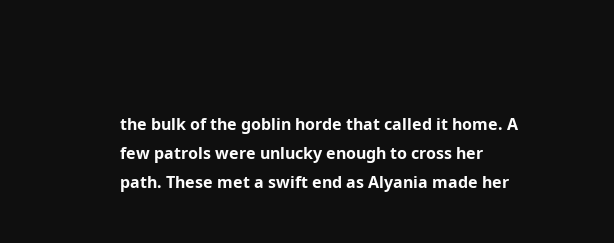the bulk of the goblin horde that called it home. A few patrols were unlucky enough to cross her path. These met a swift end as Alyania made her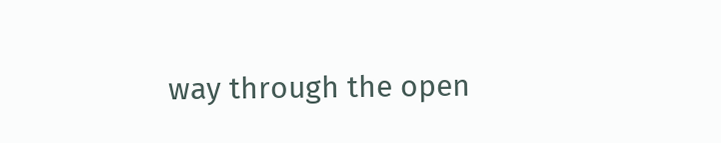way through the open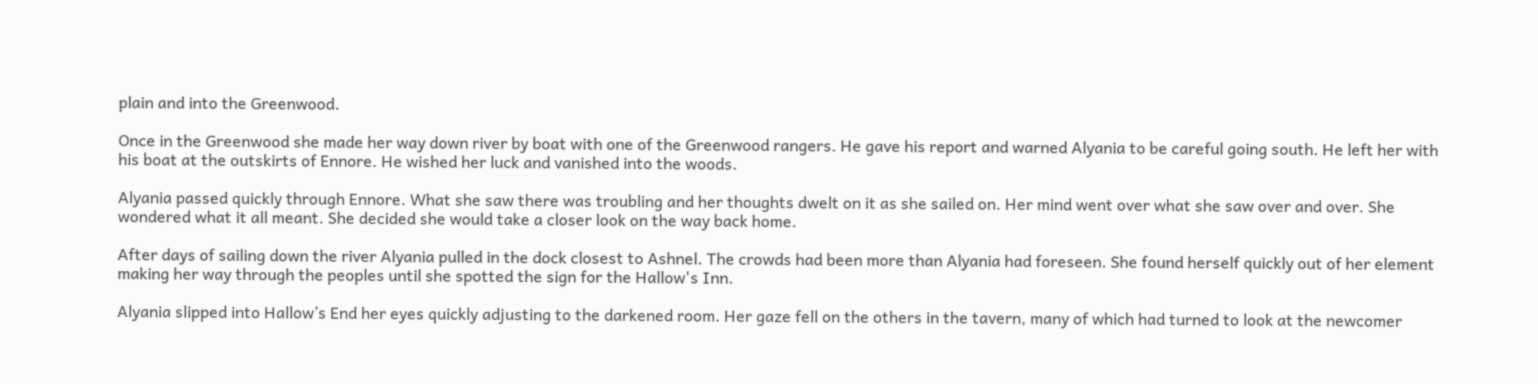plain and into the Greenwood.

Once in the Greenwood she made her way down river by boat with one of the Greenwood rangers. He gave his report and warned Alyania to be careful going south. He left her with his boat at the outskirts of Ennore. He wished her luck and vanished into the woods.

Alyania passed quickly through Ennore. What she saw there was troubling and her thoughts dwelt on it as she sailed on. Her mind went over what she saw over and over. She wondered what it all meant. She decided she would take a closer look on the way back home.

After days of sailing down the river Alyania pulled in the dock closest to Ashnel. The crowds had been more than Alyania had foreseen. She found herself quickly out of her element making her way through the peoples until she spotted the sign for the Hallow's Inn.

Alyania slipped into Hallow’s End her eyes quickly adjusting to the darkened room. Her gaze fell on the others in the tavern, many of which had turned to look at the newcomer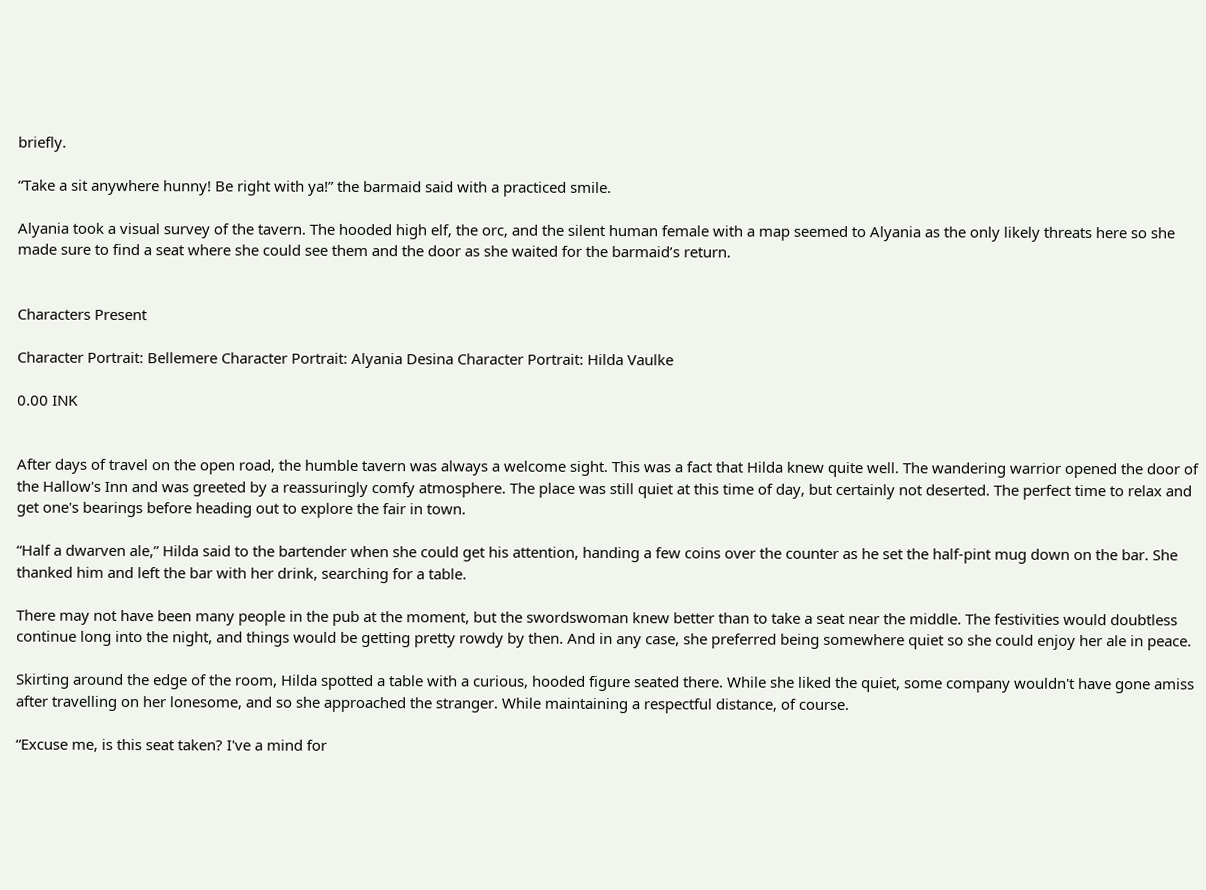briefly.

“Take a sit anywhere hunny! Be right with ya!” the barmaid said with a practiced smile.

Alyania took a visual survey of the tavern. The hooded high elf, the orc, and the silent human female with a map seemed to Alyania as the only likely threats here so she made sure to find a seat where she could see them and the door as she waited for the barmaid’s return.


Characters Present

Character Portrait: Bellemere Character Portrait: Alyania Desina Character Portrait: Hilda Vaulke

0.00 INK


After days of travel on the open road, the humble tavern was always a welcome sight. This was a fact that Hilda knew quite well. The wandering warrior opened the door of the Hallow's Inn and was greeted by a reassuringly comfy atmosphere. The place was still quiet at this time of day, but certainly not deserted. The perfect time to relax and get one's bearings before heading out to explore the fair in town.

“Half a dwarven ale,” Hilda said to the bartender when she could get his attention, handing a few coins over the counter as he set the half-pint mug down on the bar. She thanked him and left the bar with her drink, searching for a table.

There may not have been many people in the pub at the moment, but the swordswoman knew better than to take a seat near the middle. The festivities would doubtless continue long into the night, and things would be getting pretty rowdy by then. And in any case, she preferred being somewhere quiet so she could enjoy her ale in peace.

Skirting around the edge of the room, Hilda spotted a table with a curious, hooded figure seated there. While she liked the quiet, some company wouldn't have gone amiss after travelling on her lonesome, and so she approached the stranger. While maintaining a respectful distance, of course.

“Excuse me, is this seat taken? I've a mind for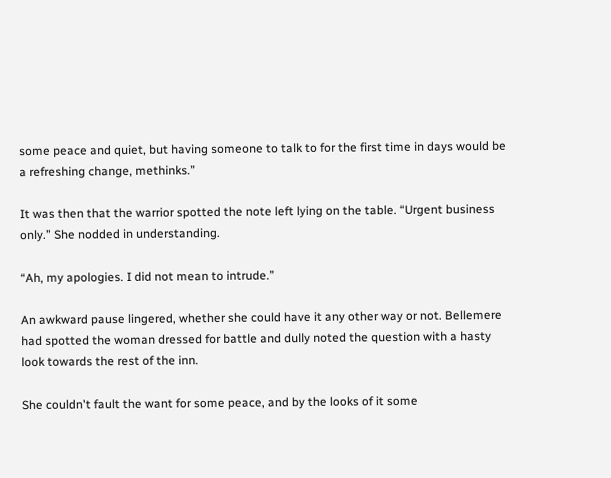some peace and quiet, but having someone to talk to for the first time in days would be a refreshing change, methinks.”

It was then that the warrior spotted the note left lying on the table. “Urgent business only.” She nodded in understanding.

“Ah, my apologies. I did not mean to intrude.”

An awkward pause lingered, whether she could have it any other way or not. Bellemere had spotted the woman dressed for battle and dully noted the question with a hasty look towards the rest of the inn.

She couldn't fault the want for some peace, and by the looks of it some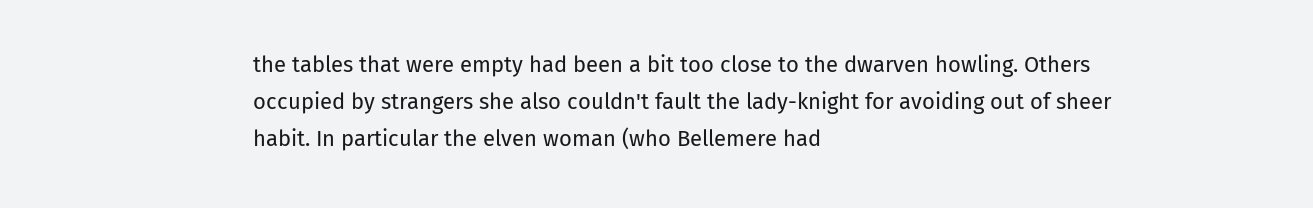the tables that were empty had been a bit too close to the dwarven howling. Others occupied by strangers she also couldn't fault the lady-knight for avoiding out of sheer habit. In particular the elven woman (who Bellemere had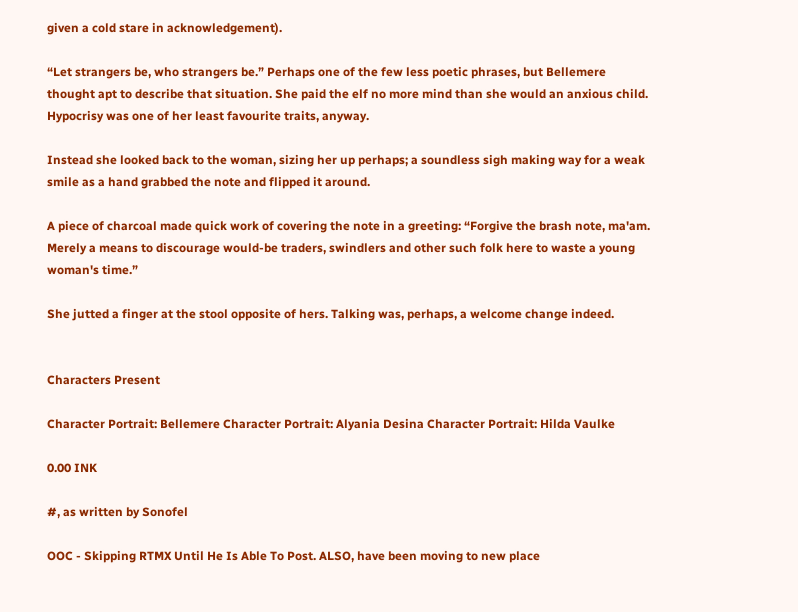given a cold stare in acknowledgement).

“Let strangers be, who strangers be.” Perhaps one of the few less poetic phrases, but Bellemere thought apt to describe that situation. She paid the elf no more mind than she would an anxious child. Hypocrisy was one of her least favourite traits, anyway.

Instead she looked back to the woman, sizing her up perhaps; a soundless sigh making way for a weak smile as a hand grabbed the note and flipped it around.

A piece of charcoal made quick work of covering the note in a greeting: “Forgive the brash note, ma'am. Merely a means to discourage would-be traders, swindlers and other such folk here to waste a young woman's time.”

She jutted a finger at the stool opposite of hers. Talking was, perhaps, a welcome change indeed.


Characters Present

Character Portrait: Bellemere Character Portrait: Alyania Desina Character Portrait: Hilda Vaulke

0.00 INK

#, as written by Sonofel

OOC - Skipping RTMX Until He Is Able To Post. ALSO, have been moving to new place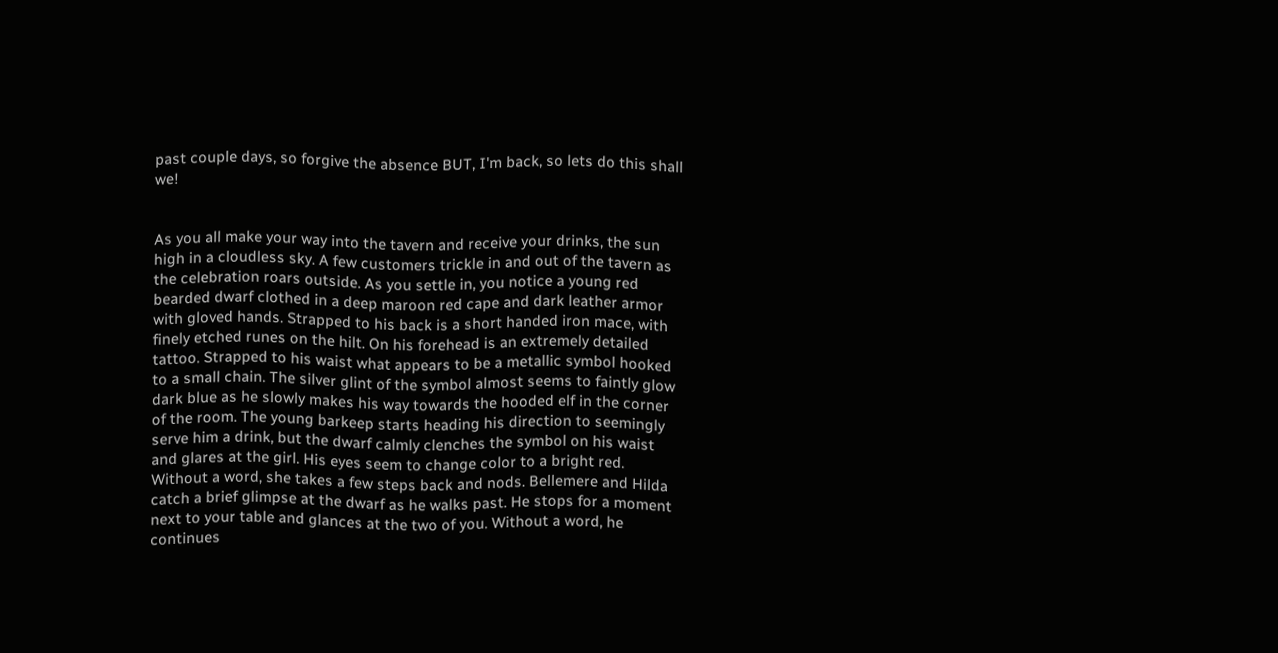past couple days, so forgive the absence BUT, I'm back, so lets do this shall we!


As you all make your way into the tavern and receive your drinks, the sun high in a cloudless sky. A few customers trickle in and out of the tavern as the celebration roars outside. As you settle in, you notice a young red bearded dwarf clothed in a deep maroon red cape and dark leather armor with gloved hands. Strapped to his back is a short handed iron mace, with finely etched runes on the hilt. On his forehead is an extremely detailed tattoo. Strapped to his waist what appears to be a metallic symbol hooked to a small chain. The silver glint of the symbol almost seems to faintly glow dark blue as he slowly makes his way towards the hooded elf in the corner of the room. The young barkeep starts heading his direction to seemingly serve him a drink, but the dwarf calmly clenches the symbol on his waist and glares at the girl. His eyes seem to change color to a bright red. Without a word, she takes a few steps back and nods. Bellemere and Hilda catch a brief glimpse at the dwarf as he walks past. He stops for a moment next to your table and glances at the two of you. Without a word, he continues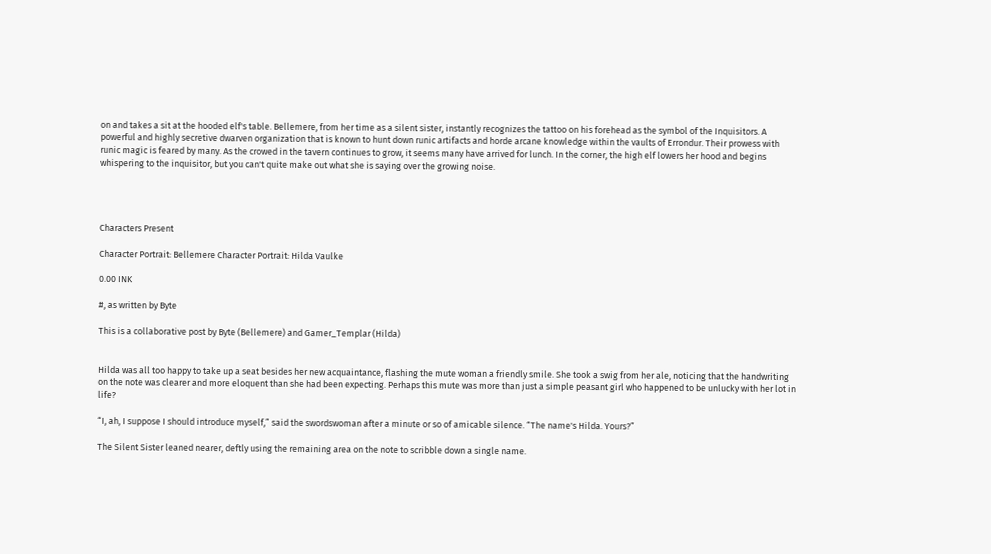on and takes a sit at the hooded elf's table. Bellemere, from her time as a silent sister, instantly recognizes the tattoo on his forehead as the symbol of the Inquisitors. A powerful and highly secretive dwarven organization that is known to hunt down runic artifacts and horde arcane knowledge within the vaults of Errondur. Their prowess with runic magic is feared by many. As the crowed in the tavern continues to grow, it seems many have arrived for lunch. In the corner, the high elf lowers her hood and begins whispering to the inquisitor, but you can't quite make out what she is saying over the growing noise.




Characters Present

Character Portrait: Bellemere Character Portrait: Hilda Vaulke

0.00 INK

#, as written by Byte

This is a collaborative post by Byte (Bellemere) and Gamer_Templar (Hilda)


Hilda was all too happy to take up a seat besides her new acquaintance, flashing the mute woman a friendly smile. She took a swig from her ale, noticing that the handwriting on the note was clearer and more eloquent than she had been expecting. Perhaps this mute was more than just a simple peasant girl who happened to be unlucky with her lot in life?

“I, ah, I suppose I should introduce myself,” said the swordswoman after a minute or so of amicable silence. “The name's Hilda. Yours?”

The Silent Sister leaned nearer, deftly using the remaining area on the note to scribble down a single name.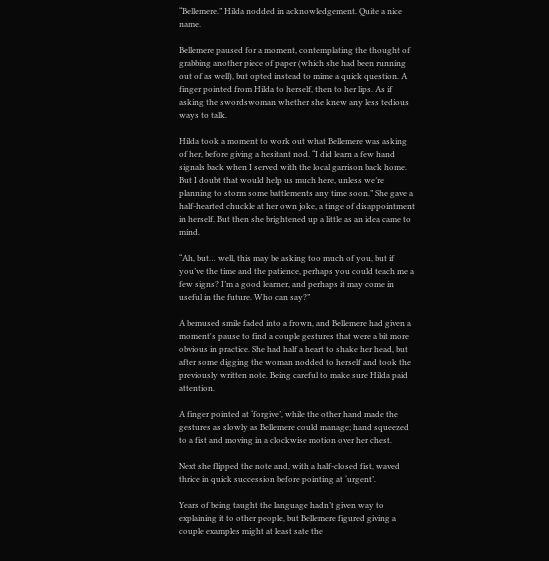“Bellemere.” Hilda nodded in acknowledgement. Quite a nice name.

Bellemere paused for a moment, contemplating the thought of grabbing another piece of paper (which she had been running out of as well), but opted instead to mime a quick question. A finger pointed from Hilda to herself, then to her lips. As if asking the swordswoman whether she knew any less tedious ways to talk.

Hilda took a moment to work out what Bellemere was asking of her, before giving a hesitant nod. “I did learn a few hand signals back when I served with the local garrison back home. But I doubt that would help us much here, unless we’re planning to storm some battlements any time soon.” She gave a half-hearted chuckle at her own joke, a tinge of disappointment in herself. But then she brightened up a little as an idea came to mind.

“Ah, but… well, this may be asking too much of you, but if you’ve the time and the patience, perhaps you could teach me a few signs? I’m a good learner, and perhaps it may come in useful in the future. Who can say?”

A bemused smile faded into a frown, and Bellemere had given a moment's pause to find a couple gestures that were a bit more obvious in practice. She had half a heart to shake her head, but after some digging the woman nodded to herself and took the previously written note. Being careful to make sure Hilda paid attention.

A finger pointed at ‘forgive’, while the other hand made the gestures as slowly as Bellemere could manage; hand squeezed to a fist and moving in a clockwise motion over her chest.

Next she flipped the note and, with a half-closed fist, waved thrice in quick succession before pointing at ‘urgent’.

Years of being taught the language hadn’t given way to explaining it to other people, but Bellemere figured giving a couple examples might at least sate the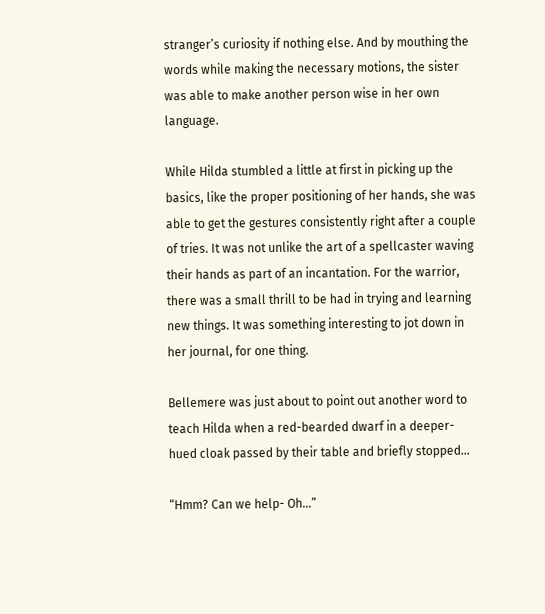stranger’s curiosity if nothing else. And by mouthing the words while making the necessary motions, the sister was able to make another person wise in her own language.

While Hilda stumbled a little at first in picking up the basics, like the proper positioning of her hands, she was able to get the gestures consistently right after a couple of tries. It was not unlike the art of a spellcaster waving their hands as part of an incantation. For the warrior, there was a small thrill to be had in trying and learning new things. It was something interesting to jot down in her journal, for one thing.

Bellemere was just about to point out another word to teach Hilda when a red-bearded dwarf in a deeper-hued cloak passed by their table and briefly stopped…

“Hmm? Can we help- Oh…”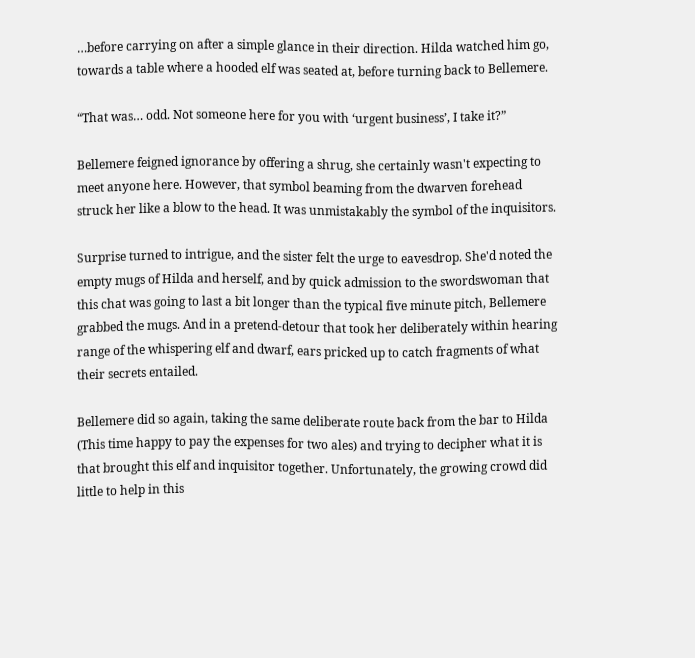…before carrying on after a simple glance in their direction. Hilda watched him go, towards a table where a hooded elf was seated at, before turning back to Bellemere.

“That was… odd. Not someone here for you with ‘urgent business’, I take it?”

Bellemere feigned ignorance by offering a shrug, she certainly wasn't expecting to meet anyone here. However, that symbol beaming from the dwarven forehead struck her like a blow to the head. It was unmistakably the symbol of the inquisitors.

Surprise turned to intrigue, and the sister felt the urge to eavesdrop. She'd noted the empty mugs of Hilda and herself, and by quick admission to the swordswoman that this chat was going to last a bit longer than the typical five minute pitch, Bellemere grabbed the mugs. And in a pretend-detour that took her deliberately within hearing range of the whispering elf and dwarf, ears pricked up to catch fragments of what their secrets entailed.

Bellemere did so again, taking the same deliberate route back from the bar to Hilda (This time happy to pay the expenses for two ales) and trying to decipher what it is that brought this elf and inquisitor together. Unfortunately, the growing crowd did little to help in this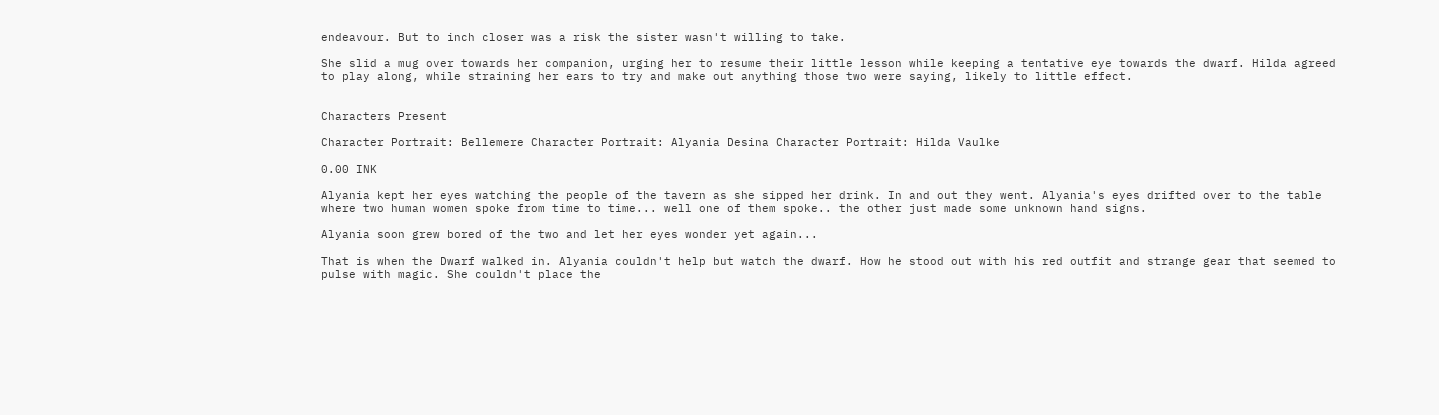endeavour. But to inch closer was a risk the sister wasn't willing to take.

She slid a mug over towards her companion, urging her to resume their little lesson while keeping a tentative eye towards the dwarf. Hilda agreed to play along, while straining her ears to try and make out anything those two were saying, likely to little effect.


Characters Present

Character Portrait: Bellemere Character Portrait: Alyania Desina Character Portrait: Hilda Vaulke

0.00 INK

Alyania kept her eyes watching the people of the tavern as she sipped her drink. In and out they went. Alyania's eyes drifted over to the table where two human women spoke from time to time... well one of them spoke.. the other just made some unknown hand signs.

Alyania soon grew bored of the two and let her eyes wonder yet again...

That is when the Dwarf walked in. Alyania couldn't help but watch the dwarf. How he stood out with his red outfit and strange gear that seemed to pulse with magic. She couldn't place the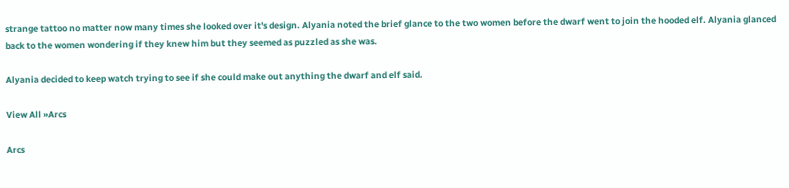strange tattoo no matter now many times she looked over it's design. Alyania noted the brief glance to the two women before the dwarf went to join the hooded elf. Alyania glanced back to the women wondering if they knew him but they seemed as puzzled as she was.

Alyania decided to keep watch trying to see if she could make out anything the dwarf and elf said.

View All »Arcs

Arcs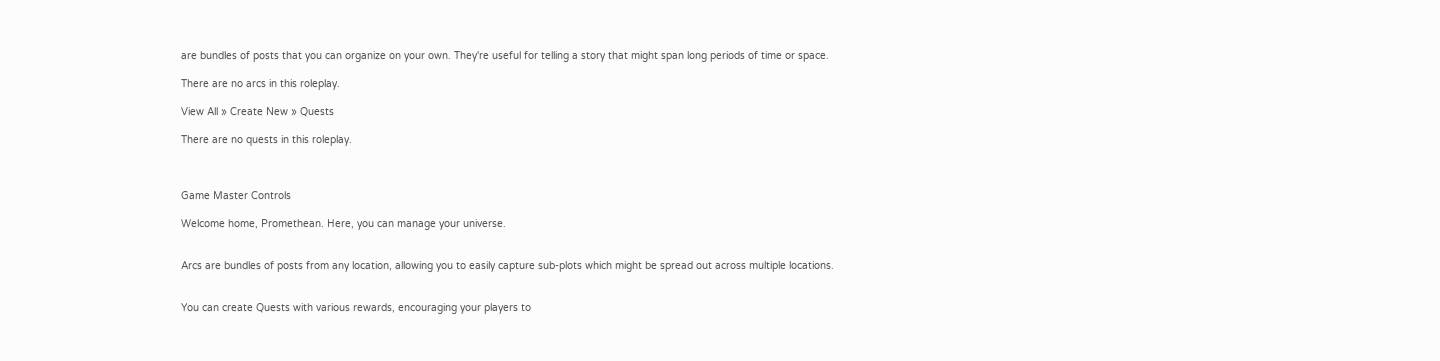are bundles of posts that you can organize on your own. They're useful for telling a story that might span long periods of time or space.

There are no arcs in this roleplay.

View All » Create New » Quests

There are no quests in this roleplay.



Game Master Controls

Welcome home, Promethean. Here, you can manage your universe.


Arcs are bundles of posts from any location, allowing you to easily capture sub-plots which might be spread out across multiple locations.


You can create Quests with various rewards, encouraging your players to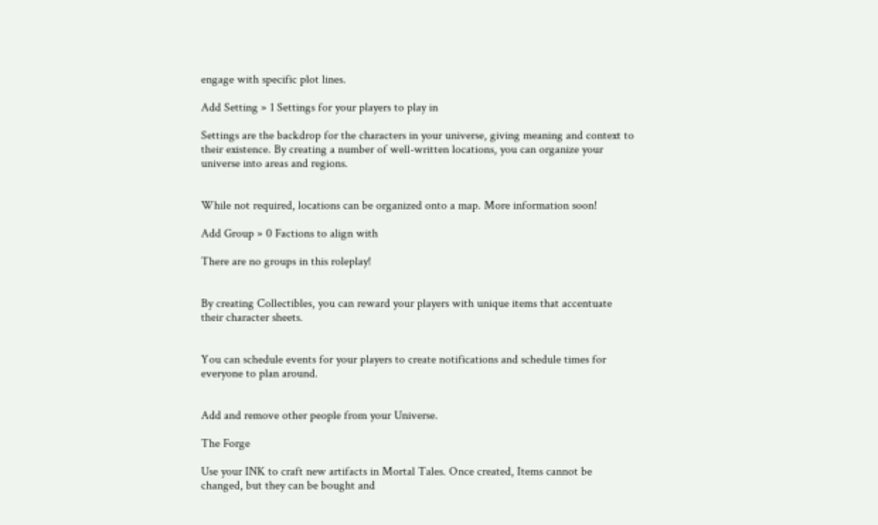engage with specific plot lines.

Add Setting » 1 Settings for your players to play in

Settings are the backdrop for the characters in your universe, giving meaning and context to their existence. By creating a number of well-written locations, you can organize your universe into areas and regions.


While not required, locations can be organized onto a map. More information soon!

Add Group » 0 Factions to align with

There are no groups in this roleplay!


By creating Collectibles, you can reward your players with unique items that accentuate their character sheets.


You can schedule events for your players to create notifications and schedule times for everyone to plan around.


Add and remove other people from your Universe.

The Forge

Use your INK to craft new artifacts in Mortal Tales. Once created, Items cannot be changed, but they can be bought and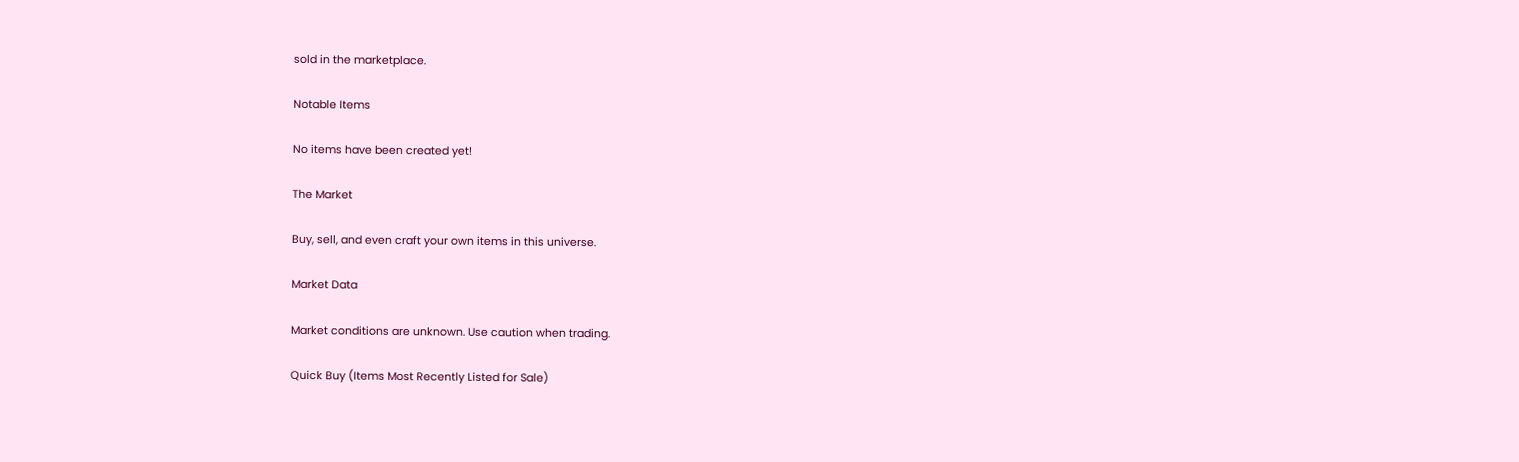sold in the marketplace.

Notable Items

No items have been created yet!

The Market

Buy, sell, and even craft your own items in this universe.

Market Data

Market conditions are unknown. Use caution when trading.

Quick Buy (Items Most Recently Listed for Sale)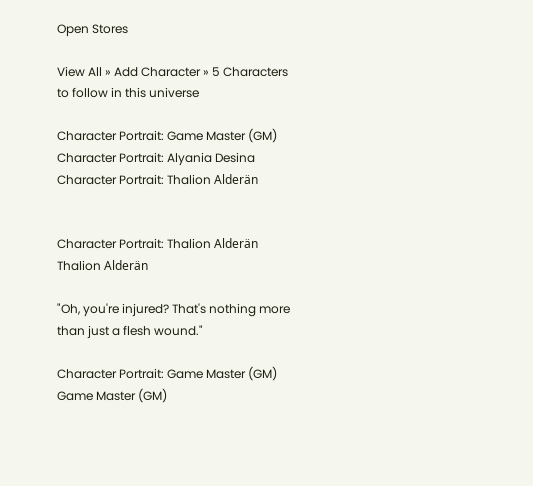Open Stores

View All » Add Character » 5 Characters to follow in this universe

Character Portrait: Game Master (GM)
Character Portrait: Alyania Desina
Character Portrait: Thalion Alderän


Character Portrait: Thalion Alderän
Thalion Alderän

"Oh, you're injured? That's nothing more than just a flesh wound."

Character Portrait: Game Master (GM)
Game Master (GM)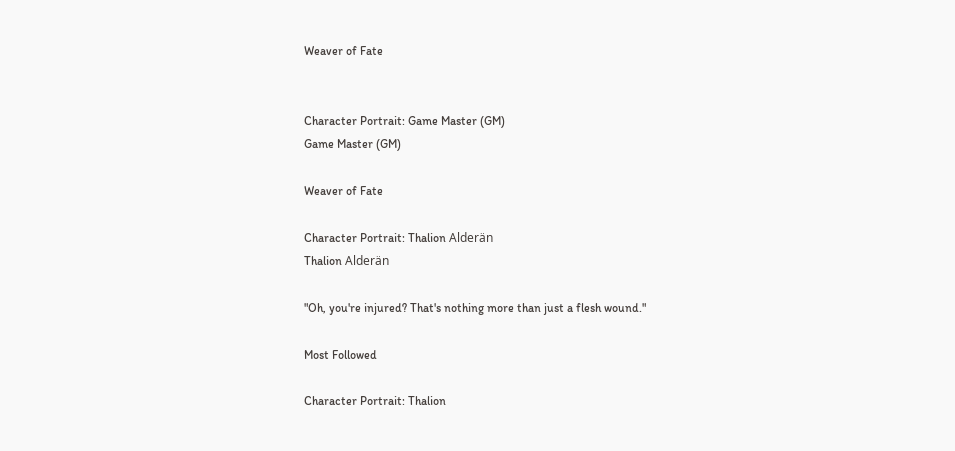Weaver of Fate


Character Portrait: Game Master (GM)
Game Master (GM)

Weaver of Fate

Character Portrait: Thalion Alderän
Thalion Alderän

"Oh, you're injured? That's nothing more than just a flesh wound."

Most Followed

Character Portrait: Thalion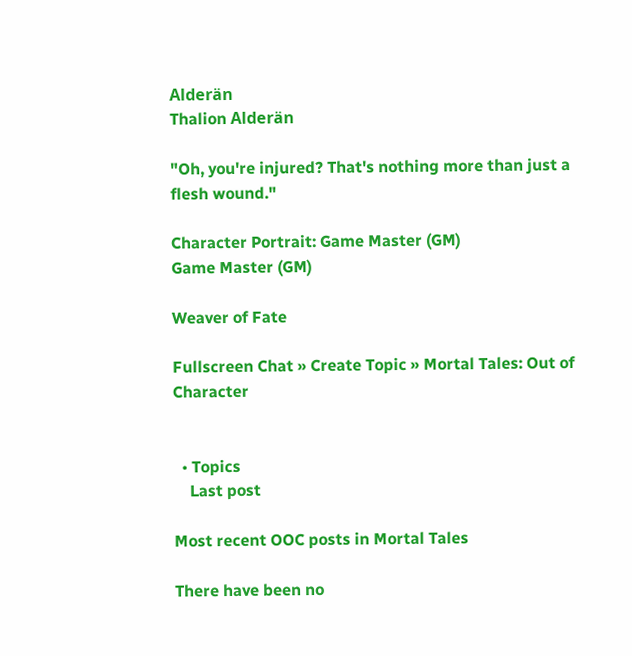Alderän
Thalion Alderän

"Oh, you're injured? That's nothing more than just a flesh wound."

Character Portrait: Game Master (GM)
Game Master (GM)

Weaver of Fate

Fullscreen Chat » Create Topic » Mortal Tales: Out of Character


  • Topics
    Last post

Most recent OOC posts in Mortal Tales

There have been no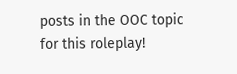posts in the OOC topic for this roleplay!